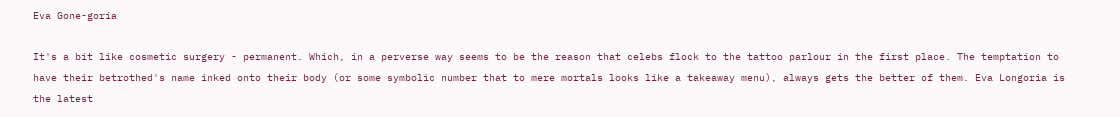Eva Gone-goria

It's a bit like cosmetic surgery - permanent. Which, in a perverse way seems to be the reason that celebs flock to the tattoo parlour in the first place. The temptation to have their betrothed's name inked onto their body (or some symbolic number that to mere mortals looks like a takeaway menu), always gets the better of them. Eva Longoria is the latest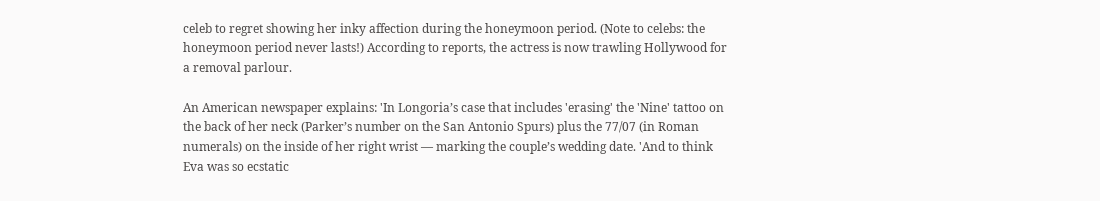celeb to regret showing her inky affection during the honeymoon period. (Note to celebs: the honeymoon period never lasts!) According to reports, the actress is now trawling Hollywood for a removal parlour.

An American newspaper explains: 'In Longoria’s case that includes 'erasing' the 'Nine' tattoo on the back of her neck (Parker’s number on the San Antonio Spurs) plus the 77/07 (in Roman numerals) on the inside of her right wrist — marking the couple’s wedding date. 'And to think Eva was so ecstatic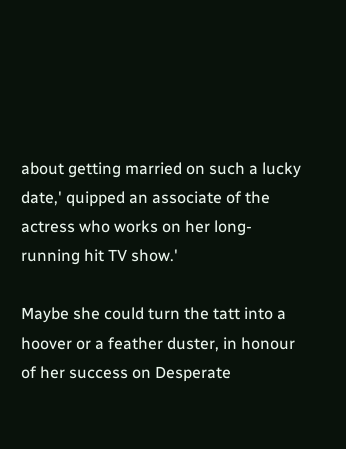about getting married on such a lucky date,' quipped an associate of the actress who works on her long-running hit TV show.'

Maybe she could turn the tatt into a hoover or a feather duster, in honour of her success on Desperate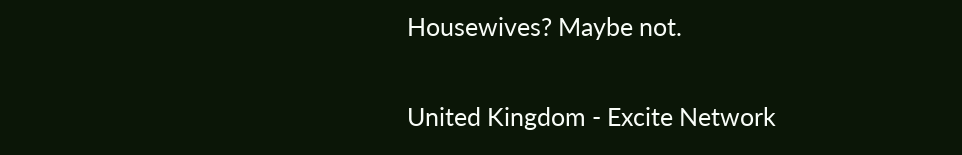Housewives? Maybe not.

United Kingdom - Excite Network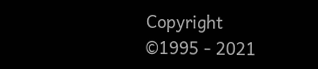Copyright ©1995 - 2021